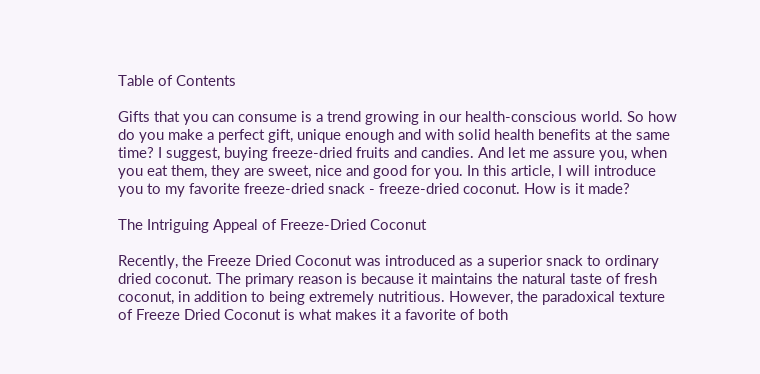Table of Contents

Gifts that you can consume is a trend growing in our health-conscious world. So how do you make a perfect gift, unique enough and with solid health benefits at the same time? I suggest, buying freeze-dried fruits and candies. And let me assure you, when you eat them, they are sweet, nice and good for you. In this article, I will introduce you to my favorite freeze-dried snack - freeze-dried coconut. How is it made?

The Intriguing Appeal of Freeze-Dried Coconut

Recently, the Freeze Dried Coconut was introduced as a superior snack to ordinary dried coconut. The primary reason is because it maintains the natural taste of fresh coconut, in addition to being extremely nutritious. However, the paradoxical texture of Freeze Dried Coconut is what makes it a favorite of both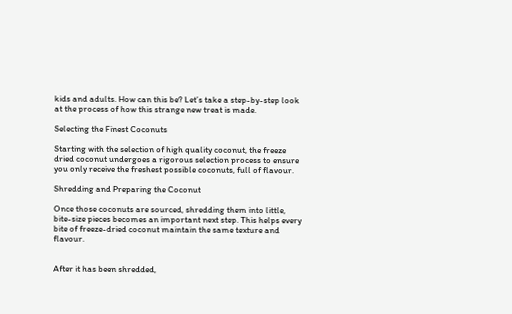kids and adults. How can this be? Let’s take a step-by-step look at the process of how this strange new treat is made.

Selecting the Finest Coconuts

Starting with the selection of high quality coconut, the freeze dried coconut undergoes a rigorous selection process to ensure you only receive the freshest possible coconuts, full of flavour.

Shredding and Preparing the Coconut

Once those coconuts are sourced, shredding them into little, bite-size pieces becomes an important next step. This helps every bite of freeze-dried coconut maintain the same texture and flavour.


After it has been shredded,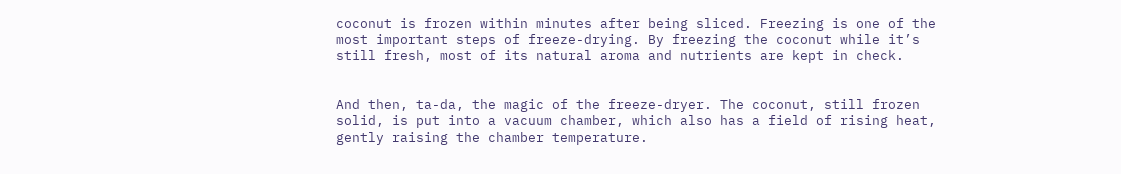coconut is frozen within minutes after being sliced. Freezing is one of the most important steps of freeze-drying. By freezing the coconut while it’s still fresh, most of its natural aroma and nutrients are kept in check.


And then, ta-da, the magic of the freeze-dryer. The coconut, still frozen solid, is put into a vacuum chamber, which also has a field of rising heat, gently raising the chamber temperature.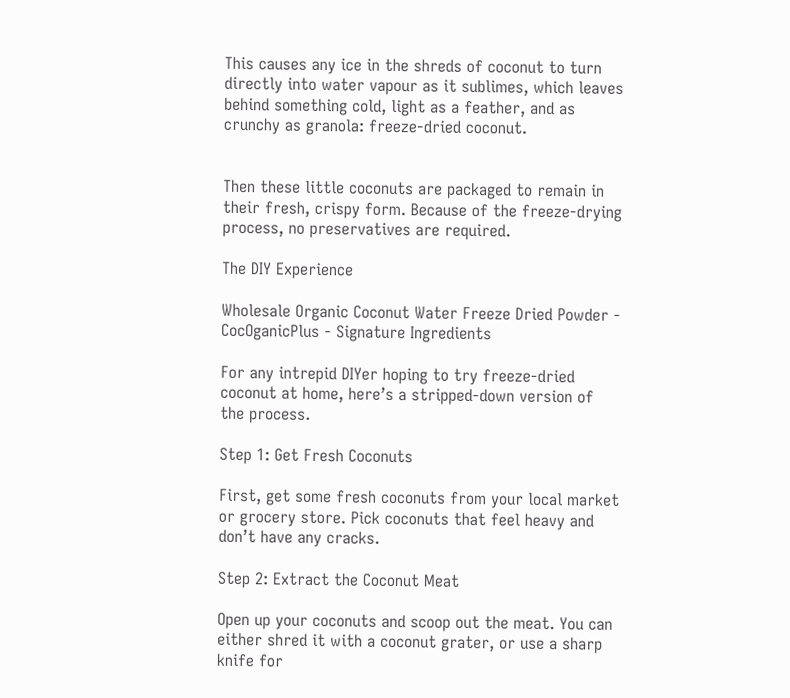This causes any ice in the shreds of coconut to turn directly into water vapour as it sublimes, which leaves behind something cold, light as a feather, and as crunchy as granola: freeze-dried coconut.


Then these little coconuts are packaged to remain in their fresh, crispy form. Because of the freeze-drying process, no preservatives are required.

The DIY Experience

Wholesale Organic Coconut Water Freeze Dried Powder - CocOganicPlus - Signature Ingredients

For any intrepid DIYer hoping to try freeze-dried coconut at home, here’s a stripped-down version of the process.

Step 1: Get Fresh Coconuts

First, get some fresh coconuts from your local market or grocery store. Pick coconuts that feel heavy and don’t have any cracks.

Step 2: Extract the Coconut Meat

Open up your coconuts and scoop out the meat. You can either shred it with a coconut grater, or use a sharp knife for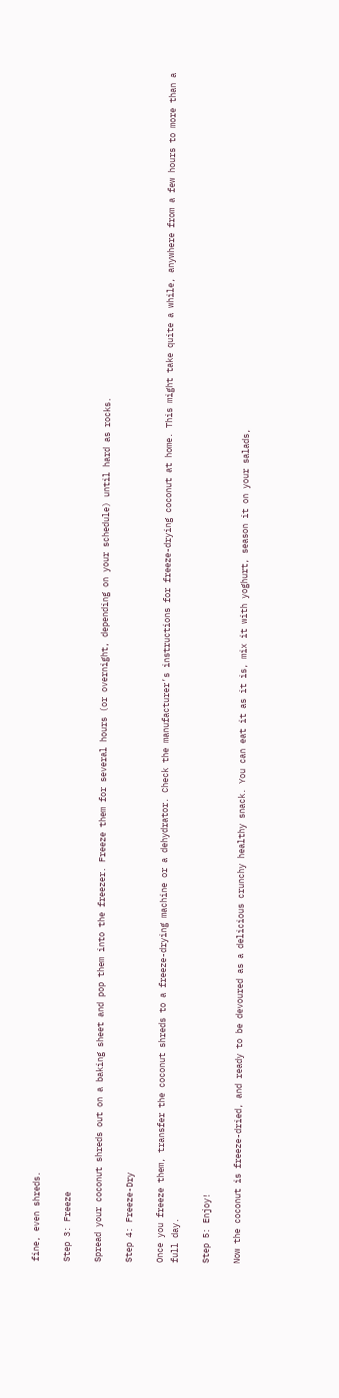fine, even shreds.

Step 3: Freeze

Spread your coconut shreds out on a baking sheet and pop them into the freezer. Freeze them for several hours (or overnight, depending on your schedule) until hard as rocks.

Step 4: Freeze-Dry

Once you freeze them, transfer the coconut shreds to a freeze-drying machine or a dehydrator. Check the manufacturer’s instructions for freeze-drying coconut at home. This might take quite a while, anywhere from a few hours to more than a full day.

Step 5: Enjoy!

Now the coconut is freeze-dried, and ready to be devoured as a delicious crunchy healthy snack. You can eat it as it is, mix it with yoghurt, season it on your salads,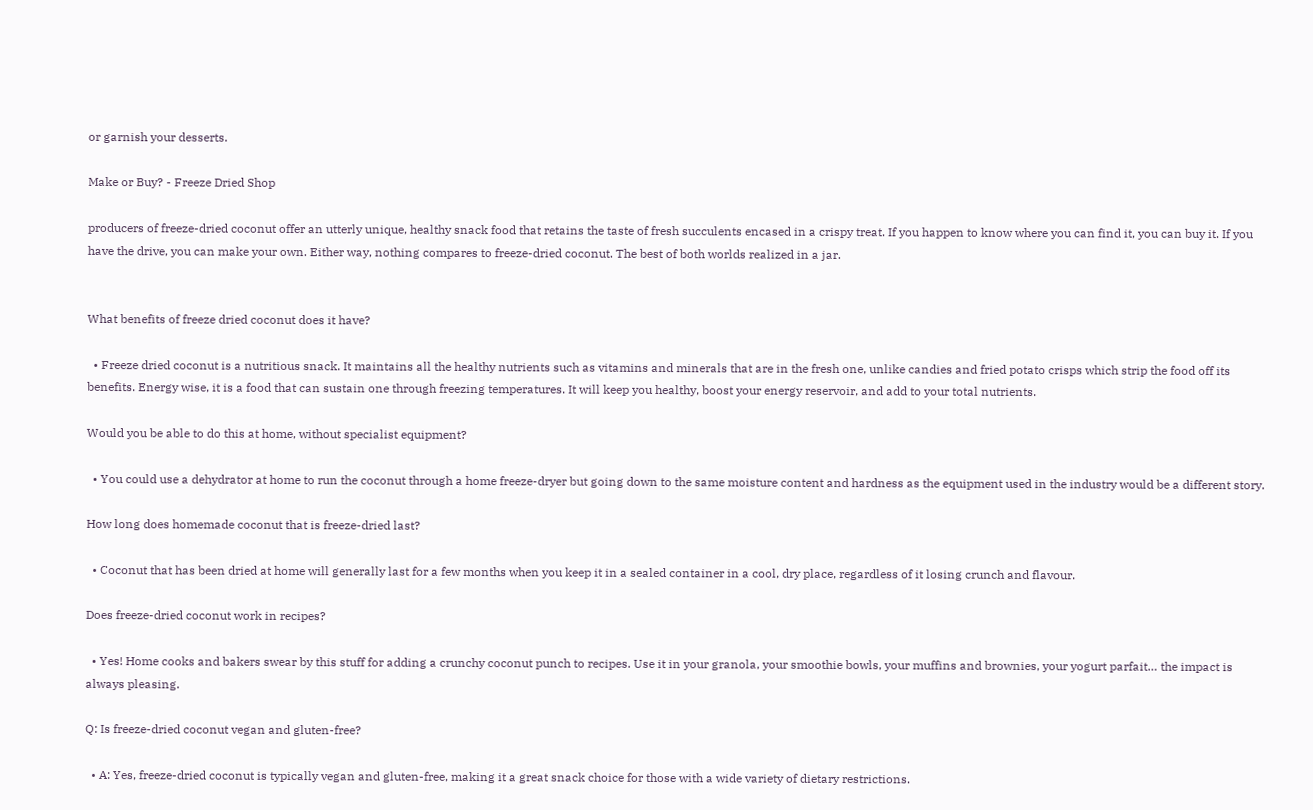or garnish your desserts.

Make or Buy? - Freeze Dried Shop

producers of freeze-dried coconut offer an utterly unique, healthy snack food that retains the taste of fresh succulents encased in a crispy treat. If you happen to know where you can find it, you can buy it. If you have the drive, you can make your own. Either way, nothing compares to freeze-dried coconut. The best of both worlds realized in a jar.


What benefits of freeze dried coconut does it have?

  • Freeze dried coconut is a nutritious snack. It maintains all the healthy nutrients such as vitamins and minerals that are in the fresh one, unlike candies and fried potato crisps which strip the food off its benefits. Energy wise, it is a food that can sustain one through freezing temperatures. It will keep you healthy, boost your energy reservoir, and add to your total nutrients.

Would you be able to do this at home, without specialist equipment?

  • You could use a dehydrator at home to run the coconut through a home freeze-dryer but going down to the same moisture content and hardness as the equipment used in the industry would be a different story.

How long does homemade coconut that is freeze-dried last?

  • Coconut that has been dried at home will generally last for a few months when you keep it in a sealed container in a cool, dry place, regardless of it losing crunch and flavour.

Does freeze-dried coconut work in recipes?

  • Yes! Home cooks and bakers swear by this stuff for adding a crunchy coconut punch to recipes. Use it in your granola, your smoothie bowls, your muffins and brownies, your yogurt parfait… the impact is always pleasing.

Q: Is freeze-dried coconut vegan and gluten-free?

  • A: Yes, freeze-dried coconut is typically vegan and gluten-free, making it a great snack choice for those with a wide variety of dietary restrictions.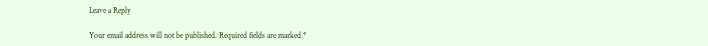Leave a Reply

Your email address will not be published. Required fields are marked *